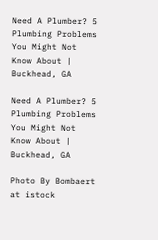Need A Plumber? 5 Plumbing Problems You Might Not Know About | Buckhead, GA

Need A Plumber? 5 Plumbing Problems You Might Not Know About | Buckhead, GA

Photo By Bombaert at istock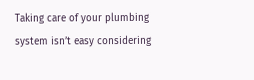Taking care of your plumbing system isn’t easy considering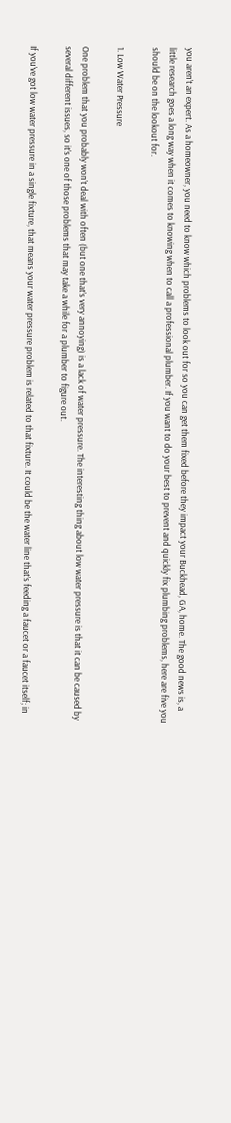you aren’t an expert. As a homeowner, you need to know which problems to look out for so you can get them fixed before they impact your Buckhead, GA, home. The good news is, a little research goes a long way when it comes to knowing when to call a professional plumber. If you want to do your best to prevent and quickly fix plumbing problems, here are five you should be on the lookout for.

1. Low Water Pressure

One problem that you probably won’t deal with often (but one that’s very annoying) is a lack of water pressure. The interesting thing about low water pressure is that it can be caused by several different issues, so it’s one of those problems that may take a while for a plumber to figure out.

If you’ve got low water pressure in a single fixture, that means your water pressure problem is related to that fixture. It could be the water line that’s feeding a faucet or a faucet itself; in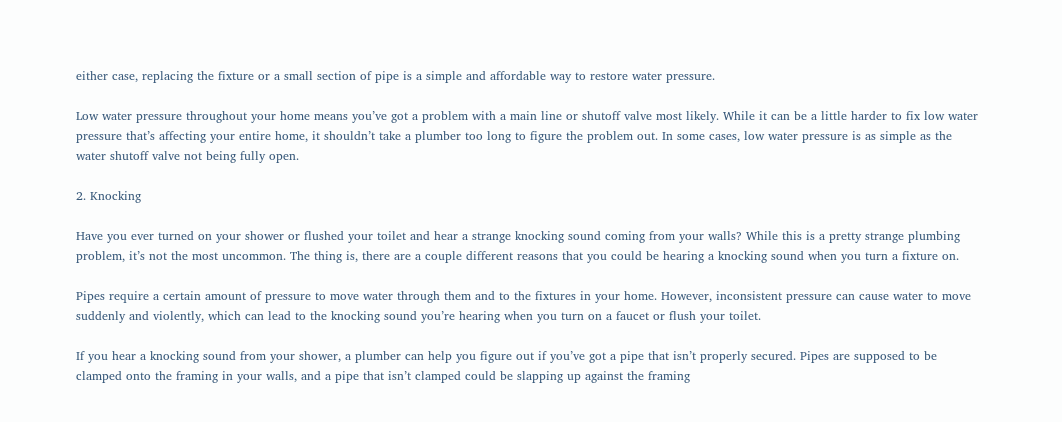either case, replacing the fixture or a small section of pipe is a simple and affordable way to restore water pressure.

Low water pressure throughout your home means you’ve got a problem with a main line or shutoff valve most likely. While it can be a little harder to fix low water pressure that’s affecting your entire home, it shouldn’t take a plumber too long to figure the problem out. In some cases, low water pressure is as simple as the water shutoff valve not being fully open.

2. Knocking

Have you ever turned on your shower or flushed your toilet and hear a strange knocking sound coming from your walls? While this is a pretty strange plumbing problem, it’s not the most uncommon. The thing is, there are a couple different reasons that you could be hearing a knocking sound when you turn a fixture on.

Pipes require a certain amount of pressure to move water through them and to the fixtures in your home. However, inconsistent pressure can cause water to move suddenly and violently, which can lead to the knocking sound you’re hearing when you turn on a faucet or flush your toilet.

If you hear a knocking sound from your shower, a plumber can help you figure out if you’ve got a pipe that isn’t properly secured. Pipes are supposed to be clamped onto the framing in your walls, and a pipe that isn’t clamped could be slapping up against the framing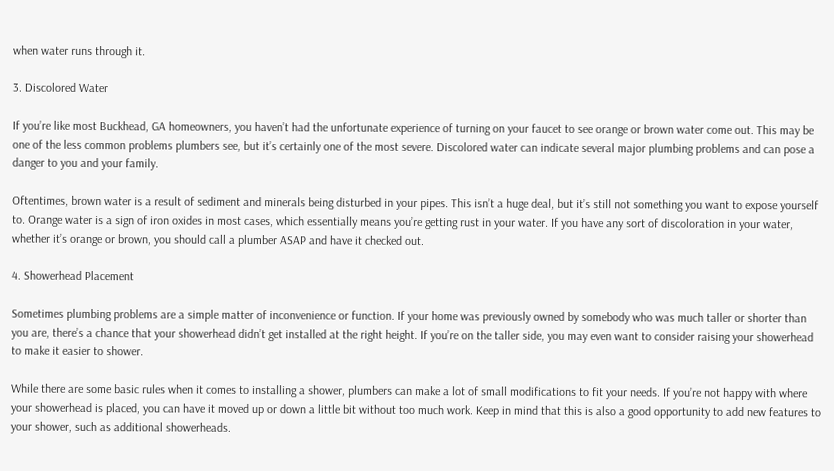when water runs through it.

3. Discolored Water

If you’re like most Buckhead, GA homeowners, you haven’t had the unfortunate experience of turning on your faucet to see orange or brown water come out. This may be one of the less common problems plumbers see, but it’s certainly one of the most severe. Discolored water can indicate several major plumbing problems and can pose a danger to you and your family.

Oftentimes, brown water is a result of sediment and minerals being disturbed in your pipes. This isn’t a huge deal, but it’s still not something you want to expose yourself to. Orange water is a sign of iron oxides in most cases, which essentially means you’re getting rust in your water. If you have any sort of discoloration in your water, whether it’s orange or brown, you should call a plumber ASAP and have it checked out.

4. Showerhead Placement

Sometimes plumbing problems are a simple matter of inconvenience or function. If your home was previously owned by somebody who was much taller or shorter than you are, there’s a chance that your showerhead didn’t get installed at the right height. If you’re on the taller side, you may even want to consider raising your showerhead to make it easier to shower.

While there are some basic rules when it comes to installing a shower, plumbers can make a lot of small modifications to fit your needs. If you’re not happy with where your showerhead is placed, you can have it moved up or down a little bit without too much work. Keep in mind that this is also a good opportunity to add new features to your shower, such as additional showerheads.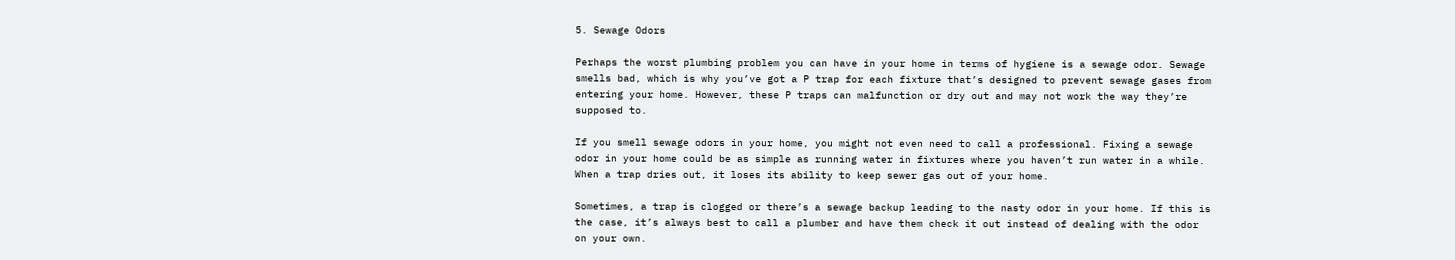5. Sewage Odors

Perhaps the worst plumbing problem you can have in your home in terms of hygiene is a sewage odor. Sewage smells bad, which is why you’ve got a P trap for each fixture that’s designed to prevent sewage gases from entering your home. However, these P traps can malfunction or dry out and may not work the way they’re supposed to.

If you smell sewage odors in your home, you might not even need to call a professional. Fixing a sewage odor in your home could be as simple as running water in fixtures where you haven’t run water in a while. When a trap dries out, it loses its ability to keep sewer gas out of your home.

Sometimes, a trap is clogged or there’s a sewage backup leading to the nasty odor in your home. If this is the case, it’s always best to call a plumber and have them check it out instead of dealing with the odor on your own.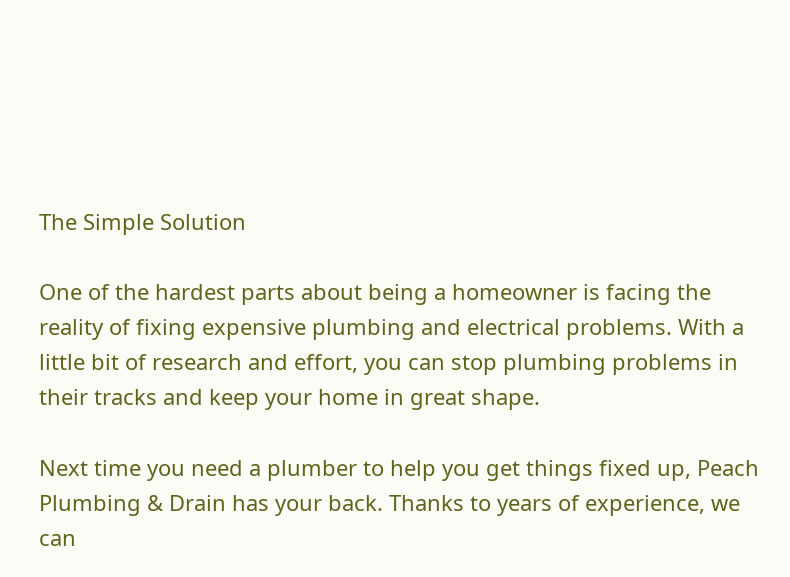The Simple Solution

One of the hardest parts about being a homeowner is facing the reality of fixing expensive plumbing and electrical problems. With a little bit of research and effort, you can stop plumbing problems in their tracks and keep your home in great shape.

Next time you need a plumber to help you get things fixed up, Peach Plumbing & Drain has your back. Thanks to years of experience, we can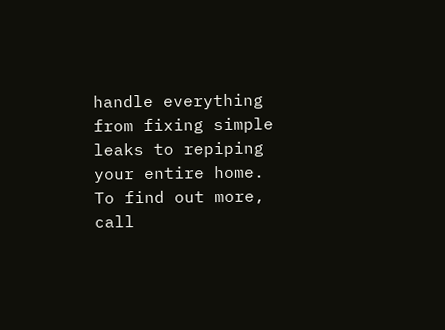handle everything from fixing simple leaks to repiping your entire home. To find out more, call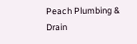Peach Plumbing & Drain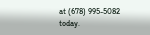at (678) 995-5082 today.